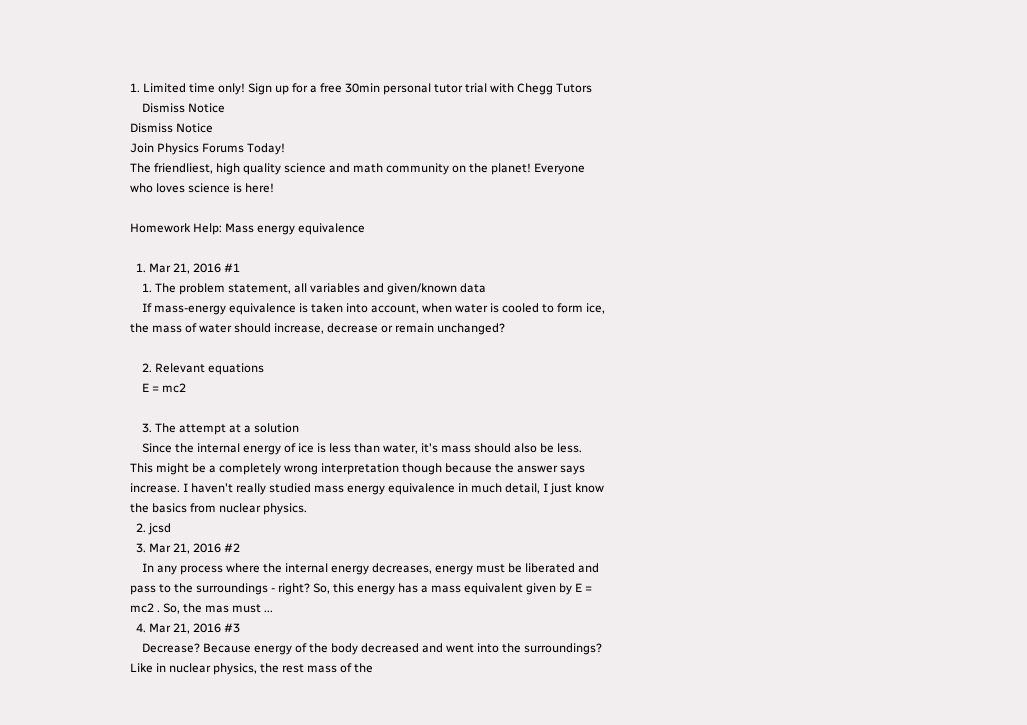1. Limited time only! Sign up for a free 30min personal tutor trial with Chegg Tutors
    Dismiss Notice
Dismiss Notice
Join Physics Forums Today!
The friendliest, high quality science and math community on the planet! Everyone who loves science is here!

Homework Help: Mass energy equivalence

  1. Mar 21, 2016 #1
    1. The problem statement, all variables and given/known data
    If mass-energy equivalence is taken into account, when water is cooled to form ice, the mass of water should increase, decrease or remain unchanged?

    2. Relevant equations
    E = mc2

    3. The attempt at a solution
    Since the internal energy of ice is less than water, it's mass should also be less. This might be a completely wrong interpretation though because the answer says increase. I haven't really studied mass energy equivalence in much detail, I just know the basics from nuclear physics.
  2. jcsd
  3. Mar 21, 2016 #2
    In any process where the internal energy decreases, energy must be liberated and pass to the surroundings - right? So, this energy has a mass equivalent given by E = mc2 . So, the mas must ...
  4. Mar 21, 2016 #3
    Decrease? Because energy of the body decreased and went into the surroundings? Like in nuclear physics, the rest mass of the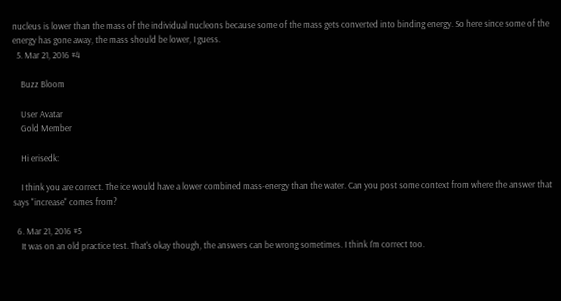nucleus is lower than the mass of the individual nucleons because some of the mass gets converted into binding energy. So here since some of the energy has gone away, the mass should be lower, I guess.
  5. Mar 21, 2016 #4

    Buzz Bloom

    User Avatar
    Gold Member

    Hi erisedk:

    I think you are correct. The ice would have a lower combined mass-energy than the water. Can you post some context from where the answer that says "increase" comes from?

  6. Mar 21, 2016 #5
    It was on an old practice test. That's okay though, the answers can be wrong sometimes. I think I'm correct too.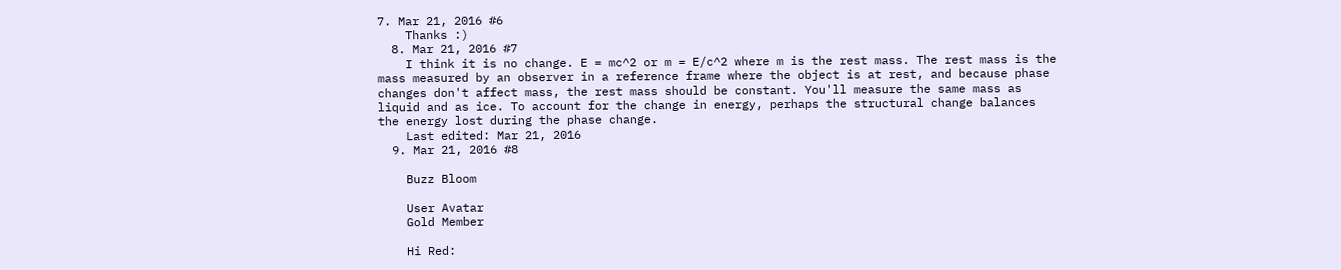7. Mar 21, 2016 #6
    Thanks :)
  8. Mar 21, 2016 #7
    I think it is no change. E = mc^2 or m = E/c^2 where m is the rest mass. The rest mass is the mass measured by an observer in a reference frame where the object is at rest, and because phase changes don't affect mass, the rest mass should be constant. You'll measure the same mass as liquid and as ice. To account for the change in energy, perhaps the structural change balances the energy lost during the phase change.
    Last edited: Mar 21, 2016
  9. Mar 21, 2016 #8

    Buzz Bloom

    User Avatar
    Gold Member

    Hi Red: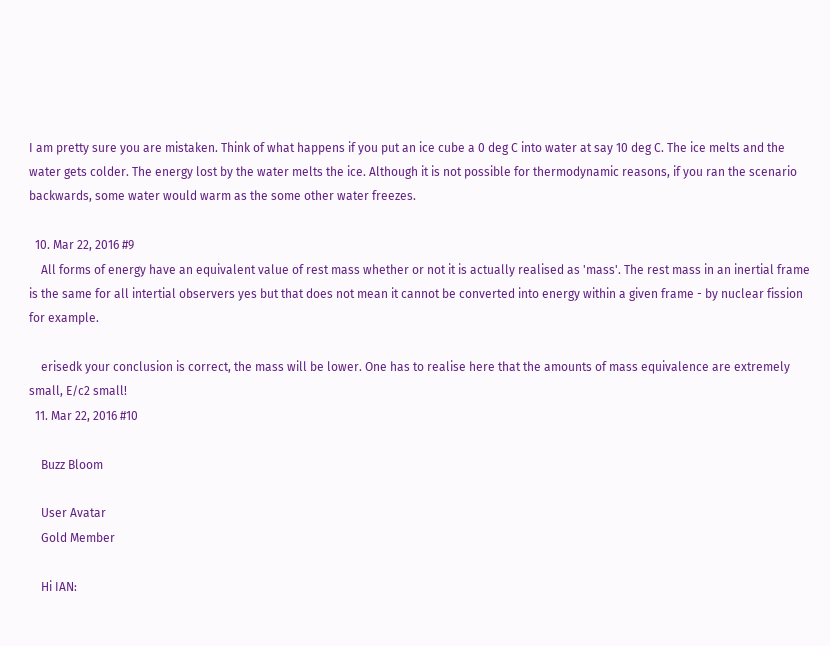I am pretty sure you are mistaken. Think of what happens if you put an ice cube a 0 deg C into water at say 10 deg C. The ice melts and the water gets colder. The energy lost by the water melts the ice. Although it is not possible for thermodynamic reasons, if you ran the scenario backwards, some water would warm as the some other water freezes.

  10. Mar 22, 2016 #9
    All forms of energy have an equivalent value of rest mass whether or not it is actually realised as 'mass'. The rest mass in an inertial frame is the same for all intertial observers yes but that does not mean it cannot be converted into energy within a given frame - by nuclear fission for example.

    erisedk your conclusion is correct, the mass will be lower. One has to realise here that the amounts of mass equivalence are extremely small, E/c2 small!
  11. Mar 22, 2016 #10

    Buzz Bloom

    User Avatar
    Gold Member

    Hi IAN: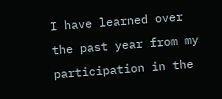I have learned over the past year from my participation in the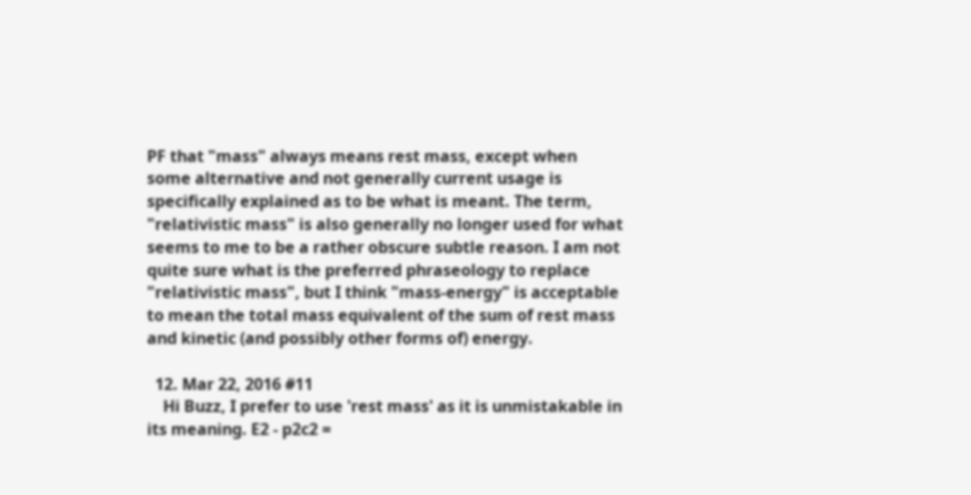PF that "mass" always means rest mass, except when some alternative and not generally current usage is specifically explained as to be what is meant. The term, "relativistic mass" is also generally no longer used for what seems to me to be a rather obscure subtle reason. I am not quite sure what is the preferred phraseology to replace "relativistic mass", but I think "mass-energy" is acceptable to mean the total mass equivalent of the sum of rest mass and kinetic (and possibly other forms of) energy.

  12. Mar 22, 2016 #11
    Hi Buzz, I prefer to use 'rest mass' as it is unmistakable in its meaning. E2 - p2c2 =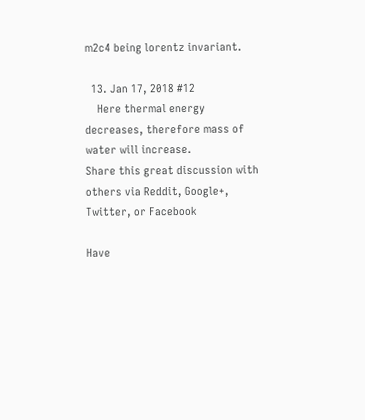m2c4 being lorentz invariant.

  13. Jan 17, 2018 #12
    Here thermal energy decreases, therefore mass of water will increase.
Share this great discussion with others via Reddit, Google+, Twitter, or Facebook

Have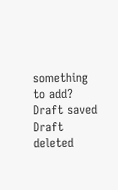something to add?
Draft saved Draft deleted